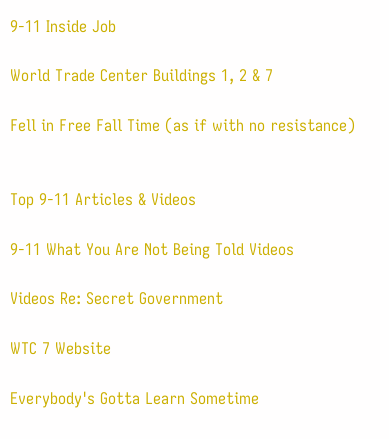9-11 Inside Job

World Trade Center Buildings 1, 2 & 7

Fell in Free Fall Time (as if with no resistance)


Top 9-11 Articles & Videos

9-11 What You Are Not Being Told Videos

Videos Re: Secret Government

WTC 7 Website

Everybody's Gotta Learn Sometime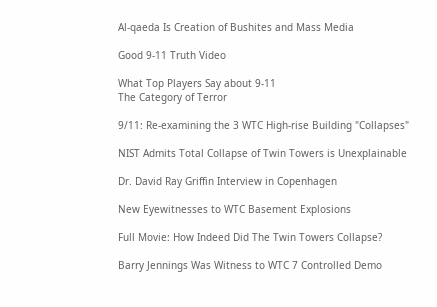Al-qaeda Is Creation of Bushites and Mass Media

Good 9-11 Truth Video

What Top Players Say about 9-11
The Category of Terror

9/11: Re-examining the 3 WTC High-rise Building "Collapses"

NIST Admits Total Collapse of Twin Towers is Unexplainable

Dr. David Ray Griffin Interview in Copenhagen

New Eyewitnesses to WTC Basement Explosions

Full Movie: How Indeed Did The Twin Towers Collapse?

Barry Jennings Was Witness to WTC 7 Controlled Demo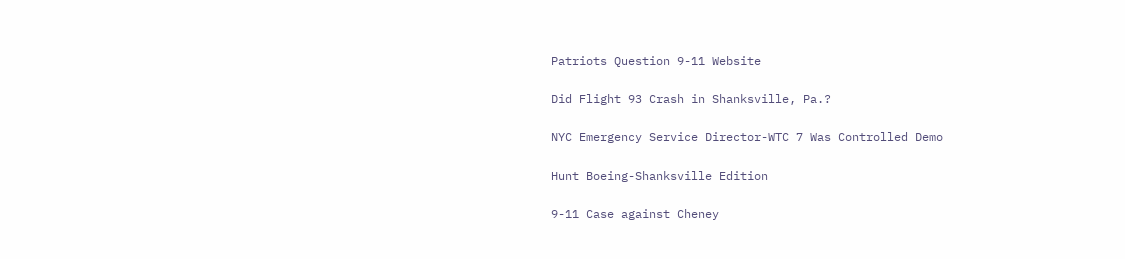Patriots Question 9-11 Website

Did Flight 93 Crash in Shanksville, Pa.?

NYC Emergency Service Director-WTC 7 Was Controlled Demo

Hunt Boeing-Shanksville Edition

9-11 Case against Cheney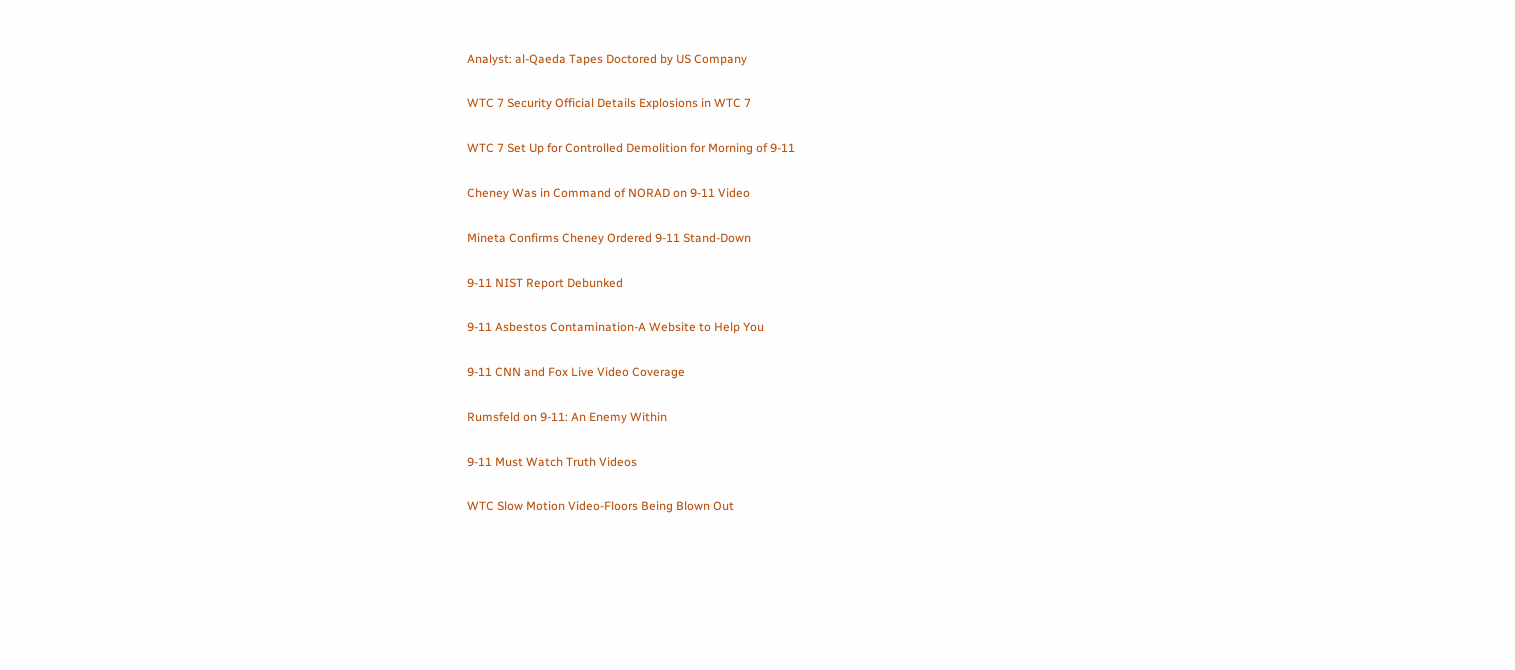Analyst: al-Qaeda Tapes Doctored by US Company

WTC 7 Security Official Details Explosions in WTC 7

WTC 7 Set Up for Controlled Demolition for Morning of 9-11

Cheney Was in Command of NORAD on 9-11 Video

Mineta Confirms Cheney Ordered 9-11 Stand-Down

9-11 NIST Report Debunked

9-11 Asbestos Contamination-A Website to Help You

9-11 CNN and Fox Live Video Coverage

Rumsfeld on 9-11: An Enemy Within

9-11 Must Watch Truth Videos

WTC Slow Motion Video-Floors Being Blown Out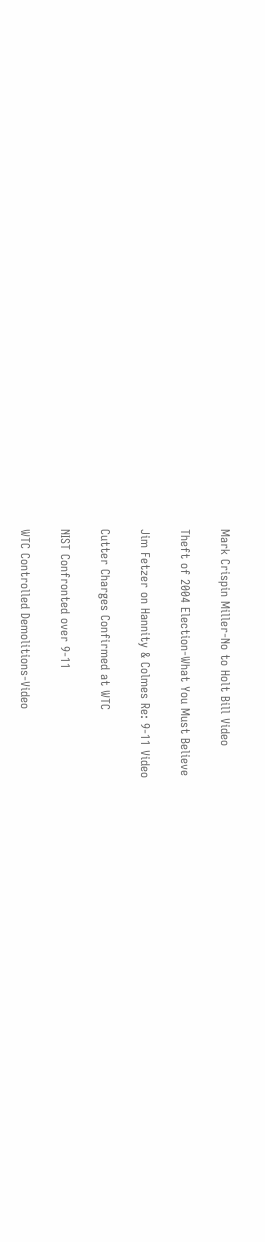Mark Crispin Miller-No to Holt Bill Video

Theft of 2004 Election-What You Must Believe

Jim Fetzer on Hannity & Colmes Re: 9-11 Video

Cutter Charges Confirmed at WTC

NIST Confronted over 9-11

WTC Controlled Demolitions-Video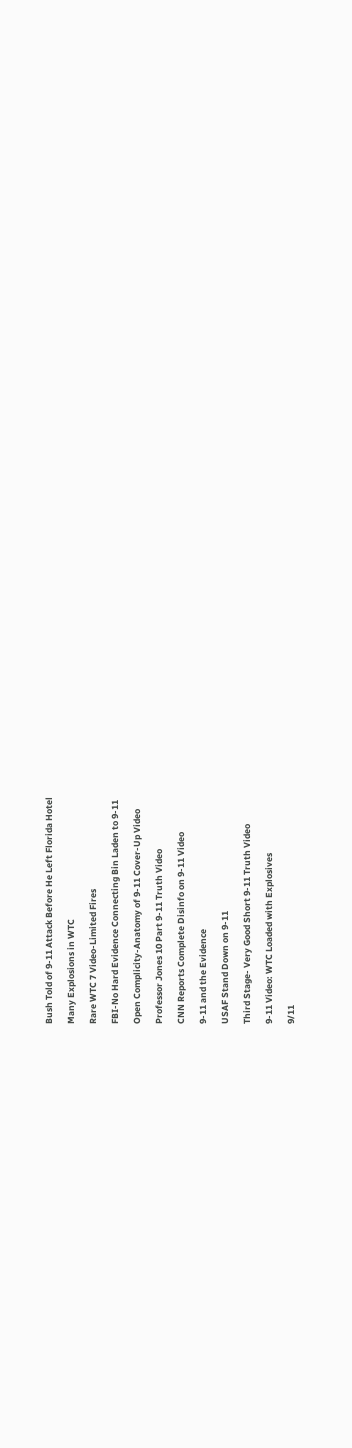Bush Told of 9-11 Attack Before He Left Florida Hotel

Many Explosions in WTC

Rare WTC 7 Video-Limited Fires

FBI-No Hard Evidence Connecting Bin Laden to 9-11

Open Complicity-Anatomy of 9-11 Cover-Up Video

Professor Jones 10 Part 9-11 Truth Video

CNN Reports Complete Disinfo on 9-11 Video

9-11 and the Evidence

USAF Stand Down on 9-11

Third Stage- Very Good Short 9-11 Truth Video

9-11 Video: WTC Loaded with Explosives

9/11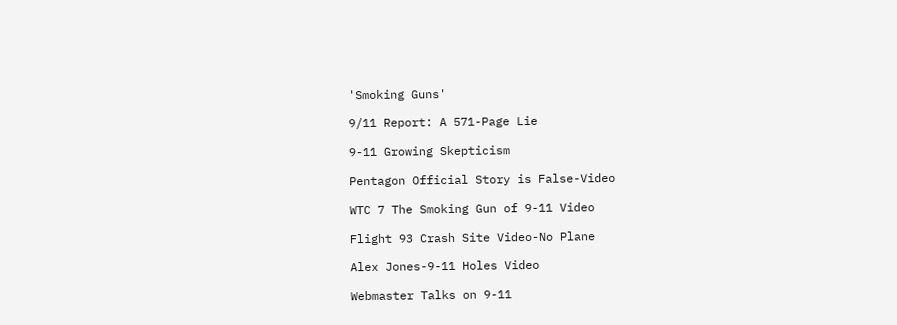'Smoking Guns'

9/11 Report: A 571-Page Lie

9-11 Growing Skepticism

Pentagon Official Story is False-Video

WTC 7 The Smoking Gun of 9-11 Video

Flight 93 Crash Site Video-No Plane

Alex Jones-9-11 Holes Video

Webmaster Talks on 9-11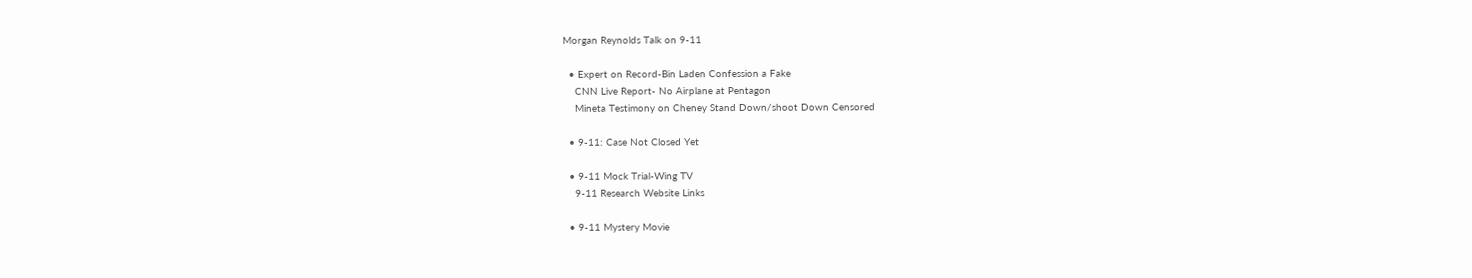Morgan Reynolds Talk on 9-11

  • Expert on Record-Bin Laden Confession a Fake
    CNN Live Report- No Airplane at Pentagon
    Mineta Testimony on Cheney Stand Down/shoot Down Censored

  • 9-11: Case Not Closed Yet

  • 9-11 Mock Trial-Wing TV
    9-11 Research Website Links

  • 9-11 Mystery Movie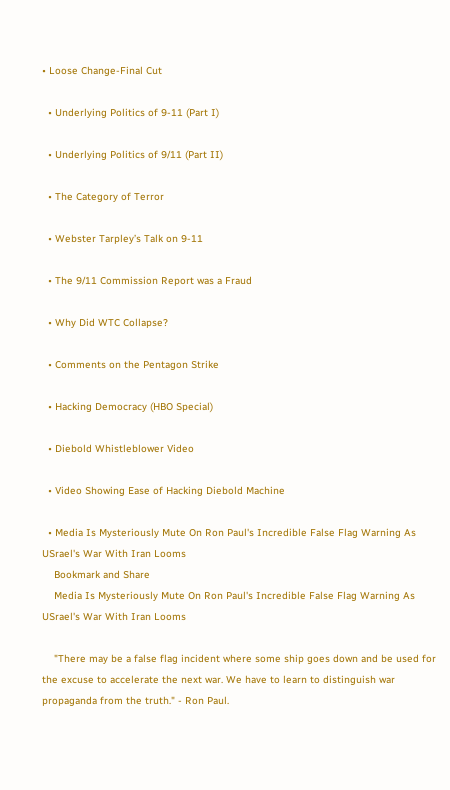• Loose Change-Final Cut

  • Underlying Politics of 9-11 (Part I)

  • Underlying Politics of 9/11 (Part II)

  • The Category of Terror

  • Webster Tarpley’s Talk on 9-11

  • The 9/11 Commission Report was a Fraud

  • Why Did WTC Collapse?

  • Comments on the Pentagon Strike

  • Hacking Democracy (HBO Special)

  • Diebold Whistleblower Video

  • Video Showing Ease of Hacking Diebold Machine

  • Media Is Mysteriously Mute On Ron Paul's Incredible False Flag Warning As USrael's War With Iran Looms
    Bookmark and Share
    Media Is Mysteriously Mute On Ron Paul's Incredible False Flag Warning As USrael's War With Iran Looms

    "There may be a false flag incident where some ship goes down and be used for the excuse to accelerate the next war. We have to learn to distinguish war propaganda from the truth." - Ron Paul.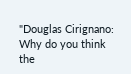"Douglas Cirignano: Why do you think the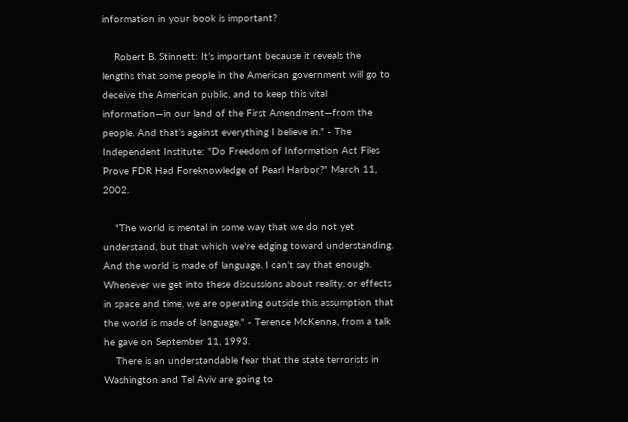information in your book is important?

    Robert B. Stinnett: It’s important because it reveals the lengths that some people in the American government will go to deceive the American public, and to keep this vital information—in our land of the First Amendment—from the people. And that’s against everything I believe in." - The Independent Institute: "Do Freedom of Information Act Files Prove FDR Had Foreknowledge of Pearl Harbor?" March 11, 2002.

    "The world is mental in some way that we do not yet understand, but that which we're edging toward understanding. And the world is made of language. I can't say that enough. Whenever we get into these discussions about reality, or effects in space and time, we are operating outside this assumption that the world is made of language." - Terence McKenna, from a talk he gave on September 11, 1993.
    There is an understandable fear that the state terrorists in Washington and Tel Aviv are going to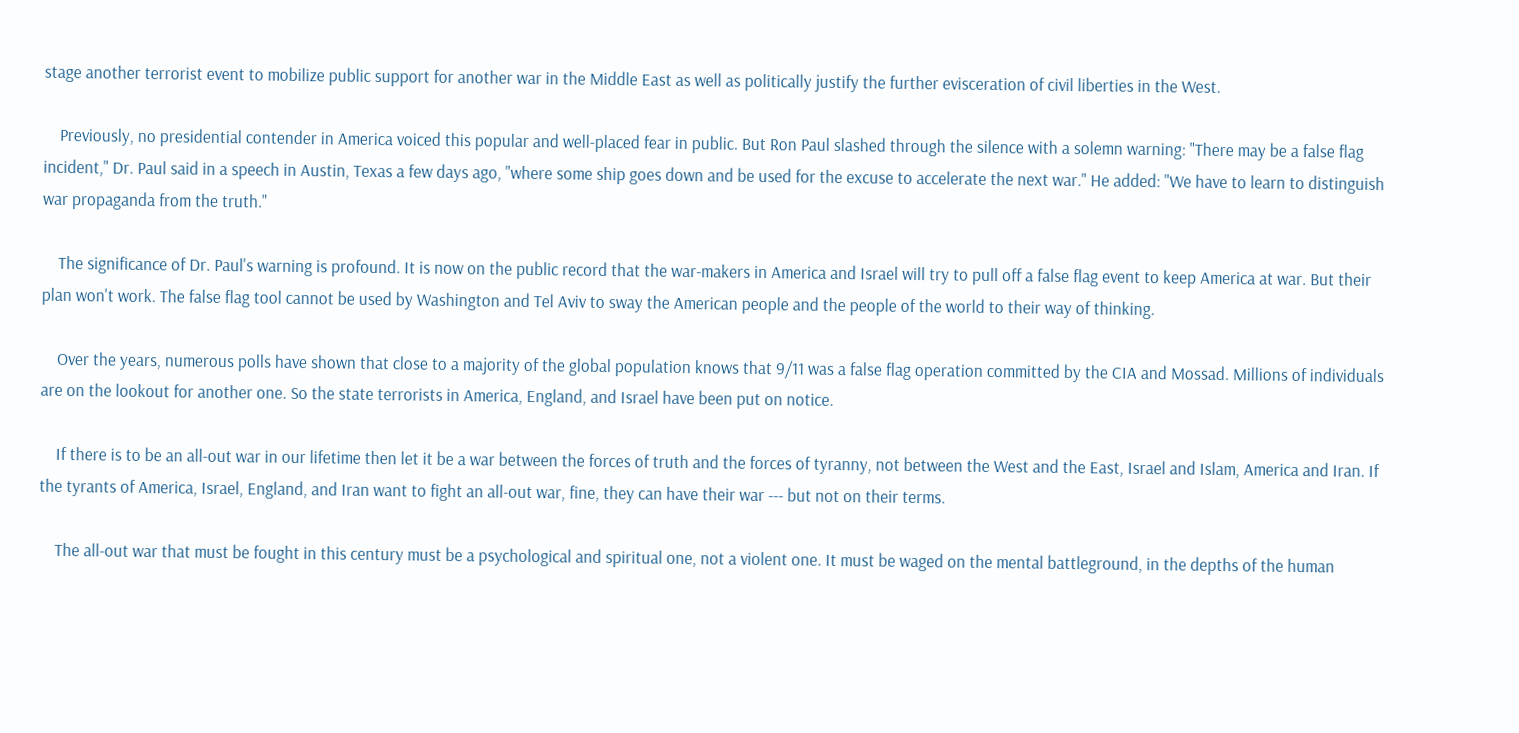stage another terrorist event to mobilize public support for another war in the Middle East as well as politically justify the further evisceration of civil liberties in the West.

    Previously, no presidential contender in America voiced this popular and well-placed fear in public. But Ron Paul slashed through the silence with a solemn warning: "There may be a false flag incident," Dr. Paul said in a speech in Austin, Texas a few days ago, "where some ship goes down and be used for the excuse to accelerate the next war." He added: "We have to learn to distinguish war propaganda from the truth."

    The significance of Dr. Paul's warning is profound. It is now on the public record that the war-makers in America and Israel will try to pull off a false flag event to keep America at war. But their plan won't work. The false flag tool cannot be used by Washington and Tel Aviv to sway the American people and the people of the world to their way of thinking.

    Over the years, numerous polls have shown that close to a majority of the global population knows that 9/11 was a false flag operation committed by the CIA and Mossad. Millions of individuals are on the lookout for another one. So the state terrorists in America, England, and Israel have been put on notice.

    If there is to be an all-out war in our lifetime then let it be a war between the forces of truth and the forces of tyranny, not between the West and the East, Israel and Islam, America and Iran. If the tyrants of America, Israel, England, and Iran want to fight an all-out war, fine, they can have their war --- but not on their terms.

    The all-out war that must be fought in this century must be a psychological and spiritual one, not a violent one. It must be waged on the mental battleground, in the depths of the human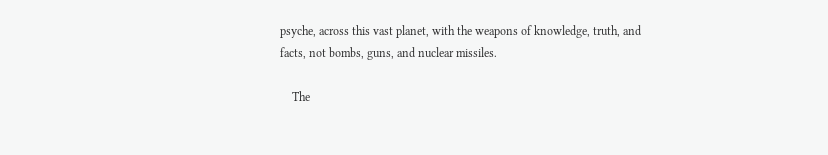psyche, across this vast planet, with the weapons of knowledge, truth, and facts, not bombs, guns, and nuclear missiles.

    The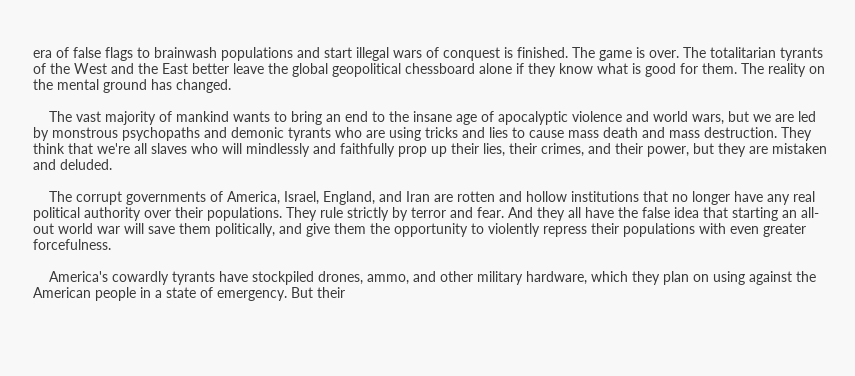era of false flags to brainwash populations and start illegal wars of conquest is finished. The game is over. The totalitarian tyrants of the West and the East better leave the global geopolitical chessboard alone if they know what is good for them. The reality on the mental ground has changed.

    The vast majority of mankind wants to bring an end to the insane age of apocalyptic violence and world wars, but we are led by monstrous psychopaths and demonic tyrants who are using tricks and lies to cause mass death and mass destruction. They think that we're all slaves who will mindlessly and faithfully prop up their lies, their crimes, and their power, but they are mistaken and deluded.

    The corrupt governments of America, Israel, England, and Iran are rotten and hollow institutions that no longer have any real political authority over their populations. They rule strictly by terror and fear. And they all have the false idea that starting an all-out world war will save them politically, and give them the opportunity to violently repress their populations with even greater forcefulness.

    America's cowardly tyrants have stockpiled drones, ammo, and other military hardware, which they plan on using against the American people in a state of emergency. But their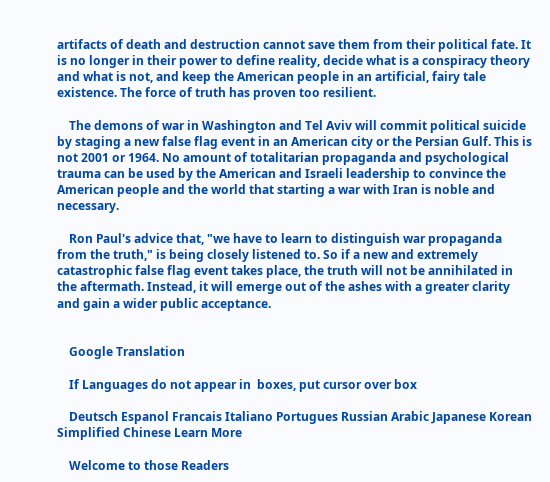artifacts of death and destruction cannot save them from their political fate. It is no longer in their power to define reality, decide what is a conspiracy theory and what is not, and keep the American people in an artificial, fairy tale existence. The force of truth has proven too resilient.

    The demons of war in Washington and Tel Aviv will commit political suicide by staging a new false flag event in an American city or the Persian Gulf. This is not 2001 or 1964. No amount of totalitarian propaganda and psychological trauma can be used by the American and Israeli leadership to convince the American people and the world that starting a war with Iran is noble and necessary.

    Ron Paul's advice that, "we have to learn to distinguish war propaganda from the truth," is being closely listened to. So if a new and extremely catastrophic false flag event takes place, the truth will not be annihilated in the aftermath. Instead, it will emerge out of the ashes with a greater clarity and gain a wider public acceptance.


    Google Translation

    If Languages do not appear in  boxes, put cursor over box

    Deutsch Espanol Francais Italiano Portugues Russian Arabic Japanese Korean Simplified Chinese Learn More

    Welcome to those Readers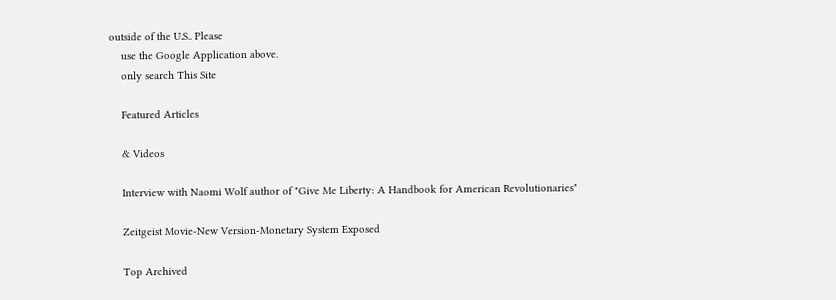outside of the U.S.. Please
    use the Google Application above.
    only search This Site

    Featured Articles

    & Videos

    Interview with Naomi Wolf author of "Give Me Liberty: A Handbook for American Revolutionaries"

    Zeitgeist Movie-New Version-Monetary System Exposed

    Top Archived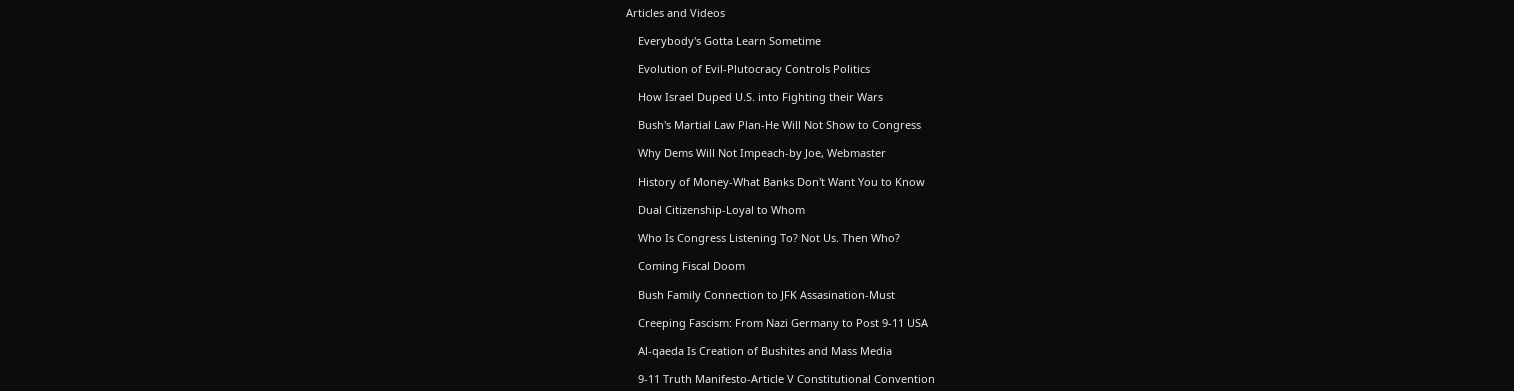Articles and Videos

    Everybody's Gotta Learn Sometime

    Evolution of Evil-Plutocracy Controls Politics

    How Israel Duped U.S. into Fighting their Wars

    Bush's Martial Law Plan-He Will Not Show to Congress

    Why Dems Will Not Impeach-by Joe, Webmaster

    History of Money-What Banks Don't Want You to Know

    Dual Citizenship-Loyal to Whom

    Who Is Congress Listening To? Not Us. Then Who?

    Coming Fiscal Doom

    Bush Family Connection to JFK Assasination-Must

    Creeping Fascism: From Nazi Germany to Post 9-11 USA

    Al-qaeda Is Creation of Bushites and Mass Media

    9-11 Truth Manifesto-Article V Constitutional Convention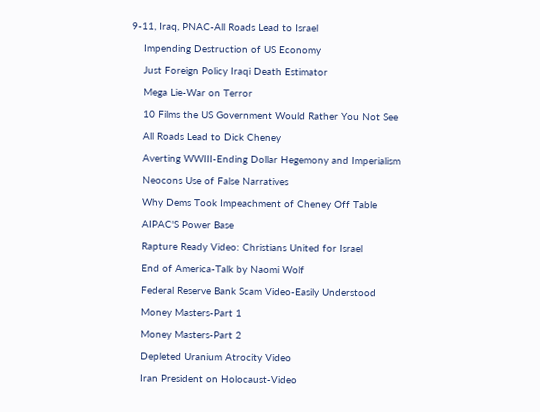9-11, Iraq, PNAC-All Roads Lead to Israel

    Impending Destruction of US Economy

    Just Foreign Policy Iraqi Death Estimator

    Mega Lie-War on Terror

    10 Films the US Government Would Rather You Not See

    All Roads Lead to Dick Cheney

    Averting WWIII-Ending Dollar Hegemony and Imperialism

    Neocons Use of False Narratives

    Why Dems Took Impeachment of Cheney Off Table

    AIPAC'S Power Base

    Rapture Ready Video: Christians United for Israel

    End of America-Talk by Naomi Wolf

    Federal Reserve Bank Scam Video-Easily Understood

    Money Masters-Part 1

    Money Masters-Part 2

    Depleted Uranium Atrocity Video

    Iran President on Holocaust-Video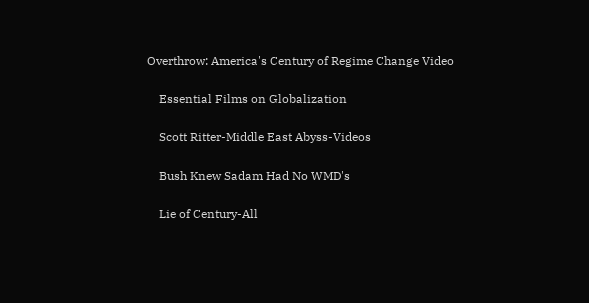Overthrow: America's Century of Regime Change Video

    Essential Films on Globalization

    Scott Ritter-Middle East Abyss-Videos

    Bush Knew Sadam Had No WMD's

    Lie of Century-All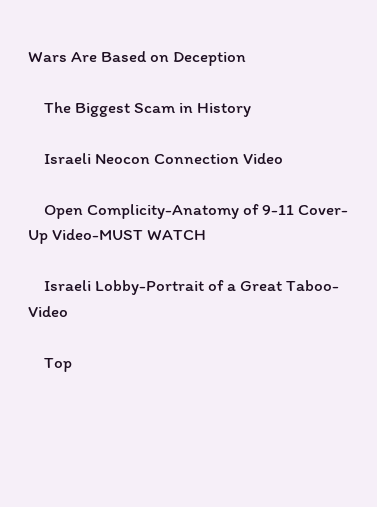Wars Are Based on Deception

    The Biggest Scam in History

    Israeli Neocon Connection Video

    Open Complicity-Anatomy of 9-11 Cover-Up Video-MUST WATCH

    Israeli Lobby-Portrait of a Great Taboo-Video

    Top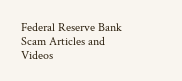Federal Reserve Bank Scam Articles and Videos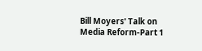Bill Moyers' Talk on Media Reform-Part 1